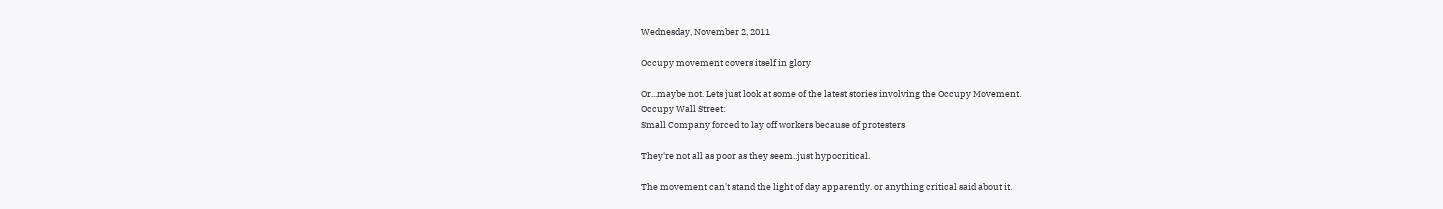Wednesday, November 2, 2011

Occupy movement covers itself in glory

Or...maybe not. Lets just look at some of the latest stories involving the Occupy Movement.
Occupy Wall Street:
Small Company forced to lay off workers because of protesters

They're not all as poor as they seem..just hypocritical.

The movement can't stand the light of day apparently. or anything critical said about it.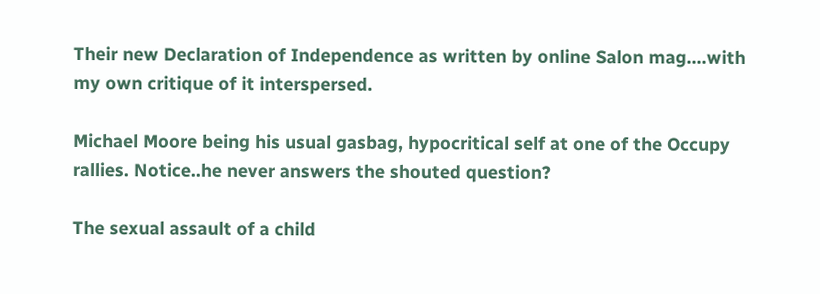Their new Declaration of Independence as written by online Salon mag....with my own critique of it interspersed.

Michael Moore being his usual gasbag, hypocritical self at one of the Occupy rallies. Notice..he never answers the shouted question?

The sexual assault of a child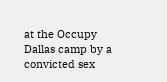at the Occupy Dallas camp by a convicted sex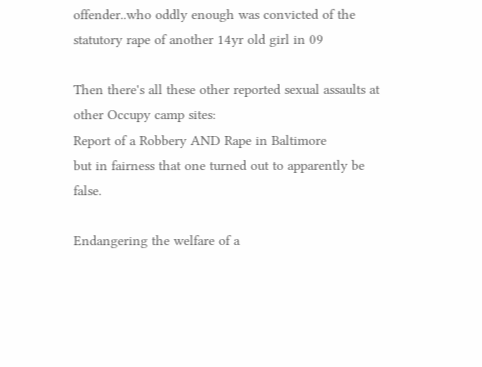offender..who oddly enough was convicted of the statutory rape of another 14yr old girl in 09

Then there's all these other reported sexual assaults at other Occupy camp sites:
Report of a Robbery AND Rape in Baltimore
but in fairness that one turned out to apparently be false.

Endangering the welfare of a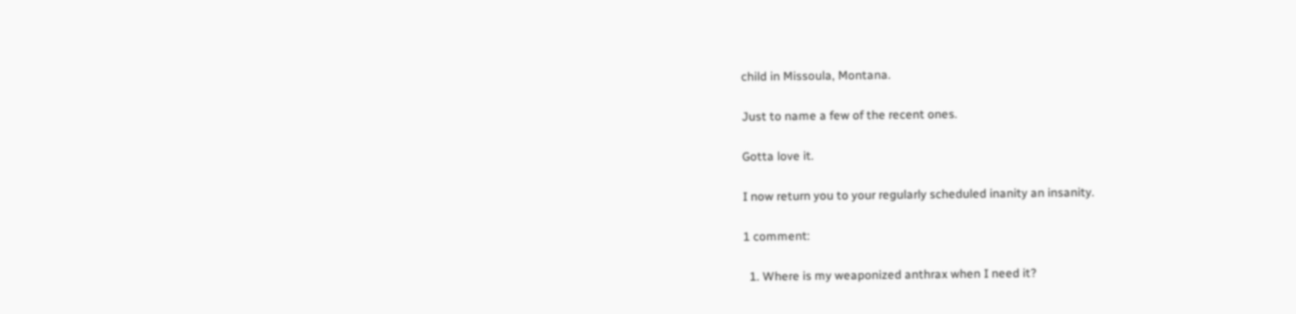child in Missoula, Montana.

Just to name a few of the recent ones.

Gotta love it.

I now return you to your regularly scheduled inanity an insanity.

1 comment:

  1. Where is my weaponized anthrax when I need it?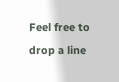Feel free to drop a line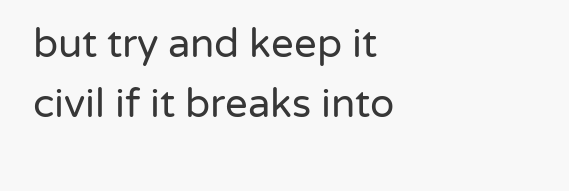but try and keep it civil if it breaks into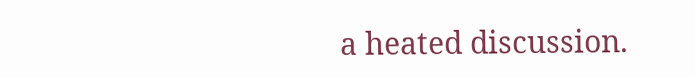a heated discussion.